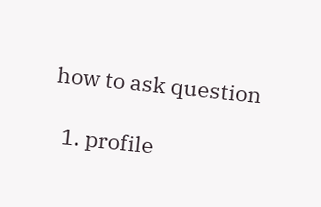how to ask question

  1. profile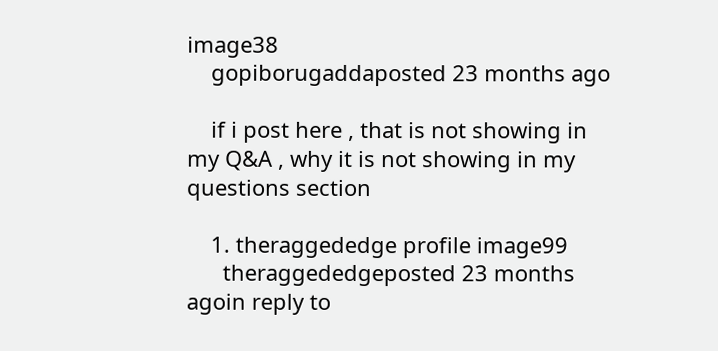image38
    gopiborugaddaposted 23 months ago

    if i post here , that is not showing in my Q&A , why it is not showing in my questions section

    1. theraggededge profile image99
      theraggededgeposted 23 months agoin reply to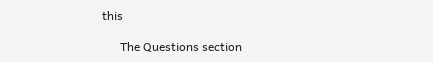this

      The Questions section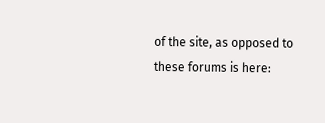of the site, as opposed to these forums is here: